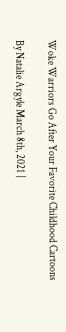Woke Warriors Go After Your Favorite Childhood Cartoons

By Natalie Argyle March 8th, 2021 |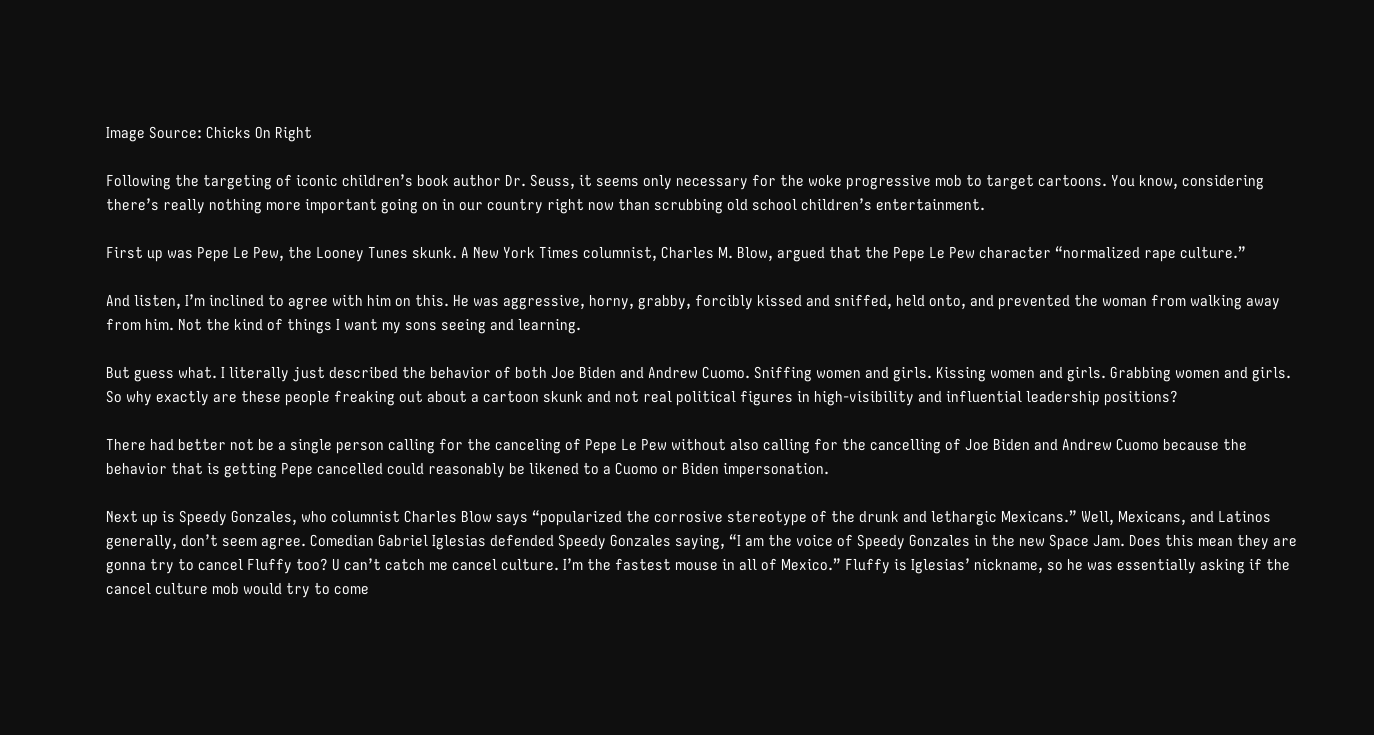Image Source: Chicks On Right

Following the targeting of iconic children’s book author Dr. Seuss, it seems only necessary for the woke progressive mob to target cartoons. You know, considering there’s really nothing more important going on in our country right now than scrubbing old school children’s entertainment.

First up was Pepe Le Pew, the Looney Tunes skunk. A New York Times columnist, Charles M. Blow, argued that the Pepe Le Pew character “normalized rape culture.”

And listen, I’m inclined to agree with him on this. He was aggressive, horny, grabby, forcibly kissed and sniffed, held onto, and prevented the woman from walking away from him. Not the kind of things I want my sons seeing and learning.

But guess what. I literally just described the behavior of both Joe Biden and Andrew Cuomo. Sniffing women and girls. Kissing women and girls. Grabbing women and girls. So why exactly are these people freaking out about a cartoon skunk and not real political figures in high-visibility and influential leadership positions?

There had better not be a single person calling for the canceling of Pepe Le Pew without also calling for the cancelling of Joe Biden and Andrew Cuomo because the behavior that is getting Pepe cancelled could reasonably be likened to a Cuomo or Biden impersonation.

Next up is Speedy Gonzales, who columnist Charles Blow says “popularized the corrosive stereotype of the drunk and lethargic Mexicans.” Well, Mexicans, and Latinos generally, don’t seem agree. Comedian Gabriel Iglesias defended Speedy Gonzales saying, “I am the voice of Speedy Gonzales in the new Space Jam. Does this mean they are gonna try to cancel Fluffy too? U can’t catch me cancel culture. I’m the fastest mouse in all of Mexico.” Fluffy is Iglesias’ nickname, so he was essentially asking if the cancel culture mob would try to come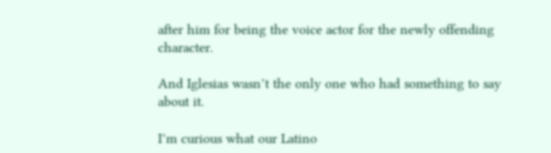after him for being the voice actor for the newly offending character.

And Iglesias wasn’t the only one who had something to say about it.

I’m curious what our Latino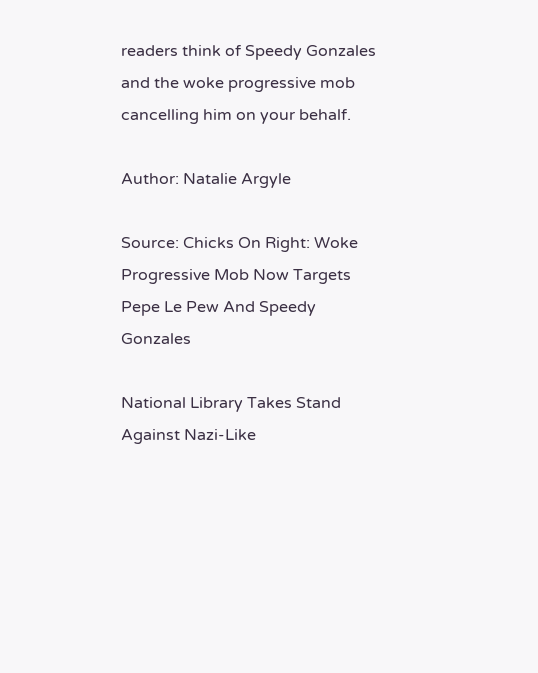readers think of Speedy Gonzales and the woke progressive mob cancelling him on your behalf.

Author: Natalie Argyle

Source: Chicks On Right: Woke Progressive Mob Now Targets Pepe Le Pew And Speedy Gonzales

National Library Takes Stand Against Nazi-Like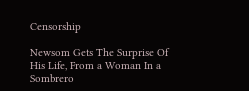Censorship

Newsom Gets The Surprise Of His Life, From a Woman In a Sombrero